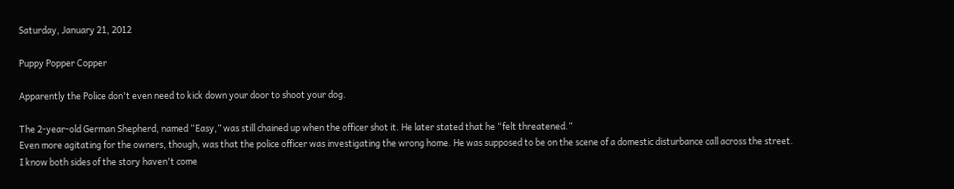Saturday, January 21, 2012

Puppy Popper Copper

Apparently the Police don't even need to kick down your door to shoot your dog.

The 2-year-old German Shepherd, named “Easy,” was still chained up when the officer shot it. He later stated that he “felt threatened.”
Even more agitating for the owners, though, was that the police officer was investigating the wrong home. He was supposed to be on the scene of a domestic disturbance call across the street.
I know both sides of the story haven't come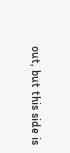out, but this side is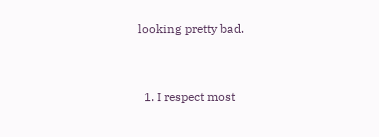looking pretty bad.


  1. I respect most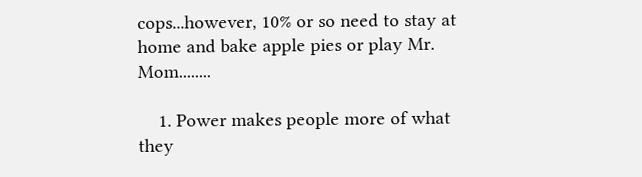cops...however, 10% or so need to stay at home and bake apple pies or play Mr. Mom........

    1. Power makes people more of what they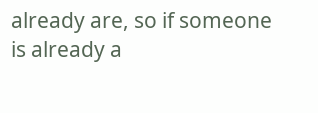already are, so if someone is already a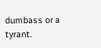dumbass or a tyrant.